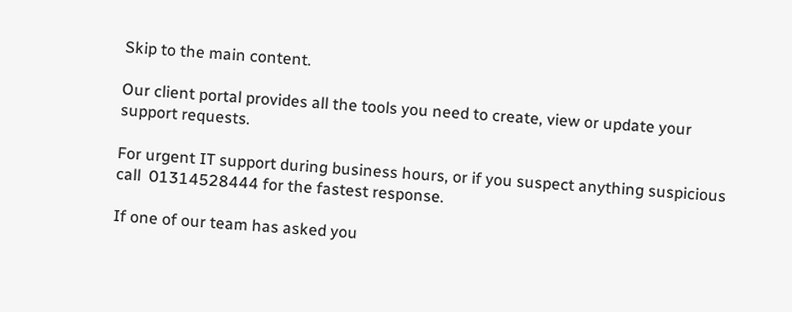Skip to the main content.

Our client portal provides all the tools you need to create, view or update your support requests.

For urgent IT support during business hours, or if you suspect anything suspicious call  01314528444 for the fastest response.

If one of our team has asked you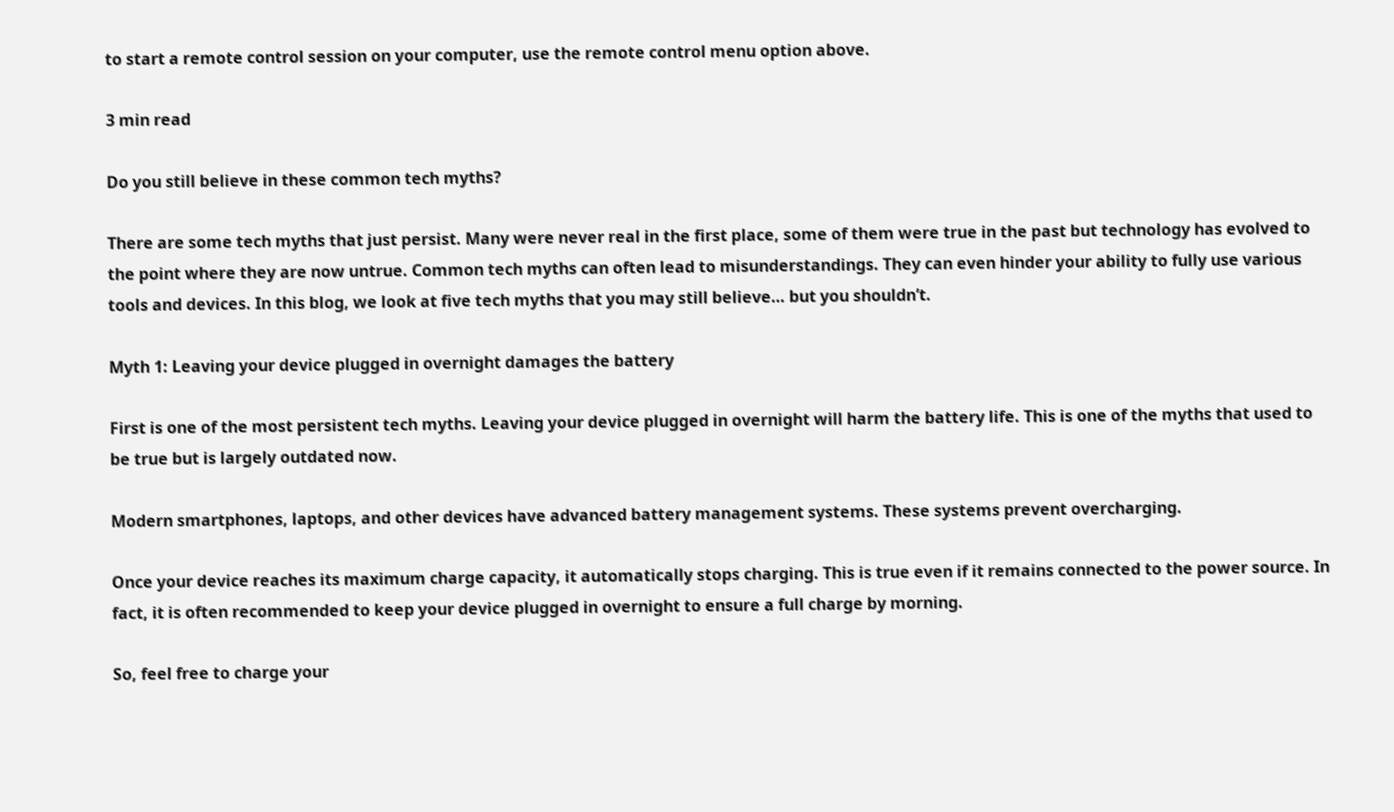to start a remote control session on your computer, use the remote control menu option above.

3 min read

Do you still believe in these common tech myths?

There are some tech myths that just persist. Many were never real in the first place, some of them were true in the past but technology has evolved to the point where they are now untrue. Common tech myths can often lead to misunderstandings. They can even hinder your ability to fully use various tools and devices. In this blog, we look at five tech myths that you may still believe… but you shouldn’t.

Myth 1: Leaving your device plugged in overnight damages the battery

First is one of the most persistent tech myths. Leaving your device plugged in overnight will harm the battery life. This is one of the myths that used to be true but is largely outdated now.

Modern smartphones, laptops, and other devices have advanced battery management systems. These systems prevent overcharging.

Once your device reaches its maximum charge capacity, it automatically stops charging. This is true even if it remains connected to the power source. In fact, it is often recommended to keep your device plugged in overnight to ensure a full charge by morning.

So, feel free to charge your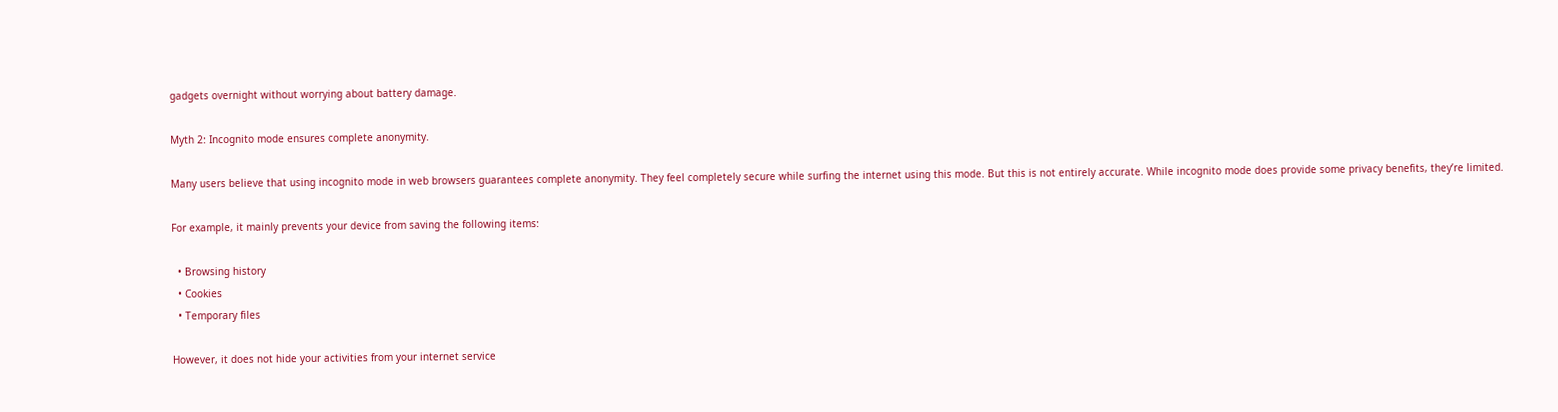gadgets overnight without worrying about battery damage.

Myth 2: Incognito mode ensures complete anonymity.

Many users believe that using incognito mode in web browsers guarantees complete anonymity. They feel completely secure while surfing the internet using this mode. But this is not entirely accurate. While incognito mode does provide some privacy benefits, they’re limited.

For example, it mainly prevents your device from saving the following items:

  • Browsing history
  • Cookies
  • Temporary files

However, it does not hide your activities from your internet service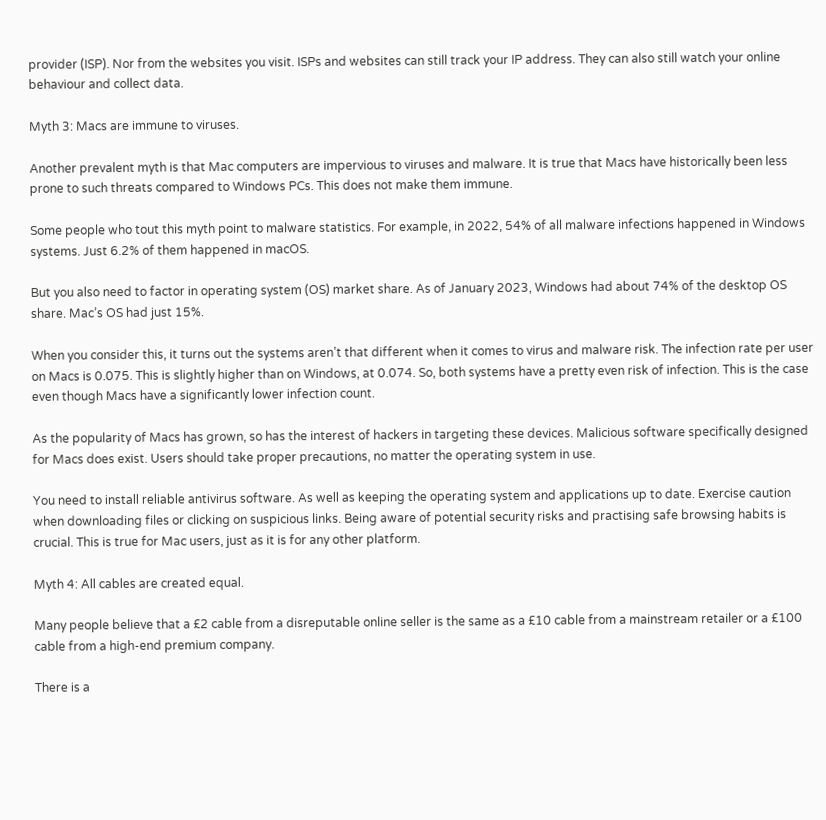provider (ISP). Nor from the websites you visit. ISPs and websites can still track your IP address. They can also still watch your online behaviour and collect data.

Myth 3: Macs are immune to viruses.

Another prevalent myth is that Mac computers are impervious to viruses and malware. It is true that Macs have historically been less prone to such threats compared to Windows PCs. This does not make them immune.

Some people who tout this myth point to malware statistics. For example, in 2022, 54% of all malware infections happened in Windows systems. Just 6.2% of them happened in macOS.

But you also need to factor in operating system (OS) market share. As of January 2023, Windows had about 74% of the desktop OS share. Mac’s OS had just 15%.

When you consider this, it turns out the systems aren’t that different when it comes to virus and malware risk. The infection rate per user on Macs is 0.075. This is slightly higher than on Windows, at 0.074. So, both systems have a pretty even risk of infection. This is the case even though Macs have a significantly lower infection count.

As the popularity of Macs has grown, so has the interest of hackers in targeting these devices. Malicious software specifically designed for Macs does exist. Users should take proper precautions, no matter the operating system in use.

You need to install reliable antivirus software. As well as keeping the operating system and applications up to date. Exercise caution when downloading files or clicking on suspicious links. Being aware of potential security risks and practising safe browsing habits is crucial. This is true for Mac users, just as it is for any other platform.

Myth 4: All cables are created equal.

Many people believe that a £2 cable from a disreputable online seller is the same as a £10 cable from a mainstream retailer or a £100 cable from a high-end premium company.

There is a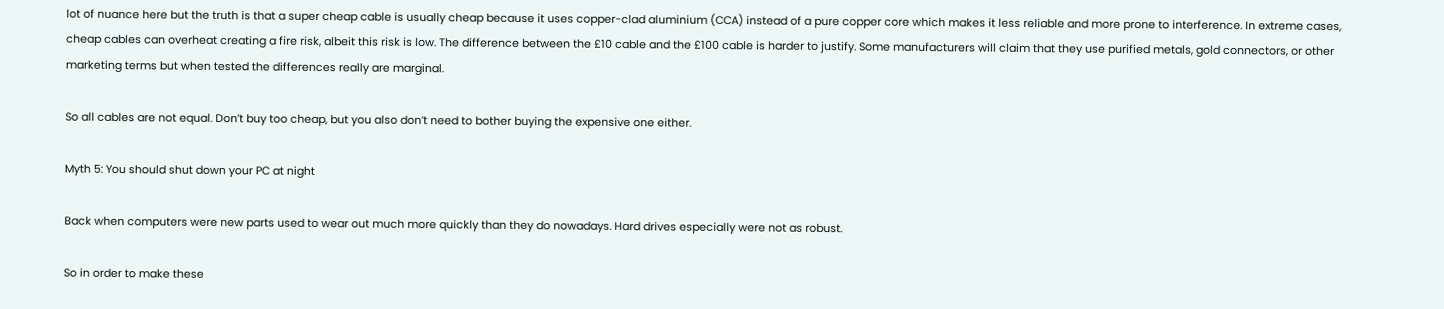lot of nuance here but the truth is that a super cheap cable is usually cheap because it uses copper-clad aluminium (CCA) instead of a pure copper core which makes it less reliable and more prone to interference. In extreme cases, cheap cables can overheat creating a fire risk, albeit this risk is low. The difference between the £10 cable and the £100 cable is harder to justify. Some manufacturers will claim that they use purified metals, gold connectors, or other marketing terms but when tested the differences really are marginal.

So all cables are not equal. Don’t buy too cheap, but you also don’t need to bother buying the expensive one either.

Myth 5: You should shut down your PC at night

Back when computers were new parts used to wear out much more quickly than they do nowadays. Hard drives especially were not as robust.

So in order to make these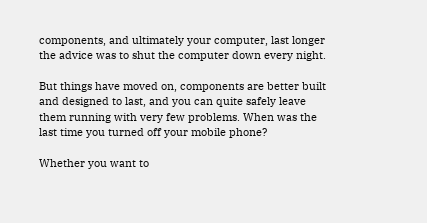components, and ultimately your computer, last longer the advice was to shut the computer down every night.

But things have moved on, components are better built and designed to last, and you can quite safely leave them running with very few problems. When was the last time you turned off your mobile phone?

Whether you want to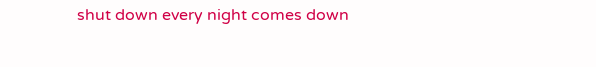shut down every night comes down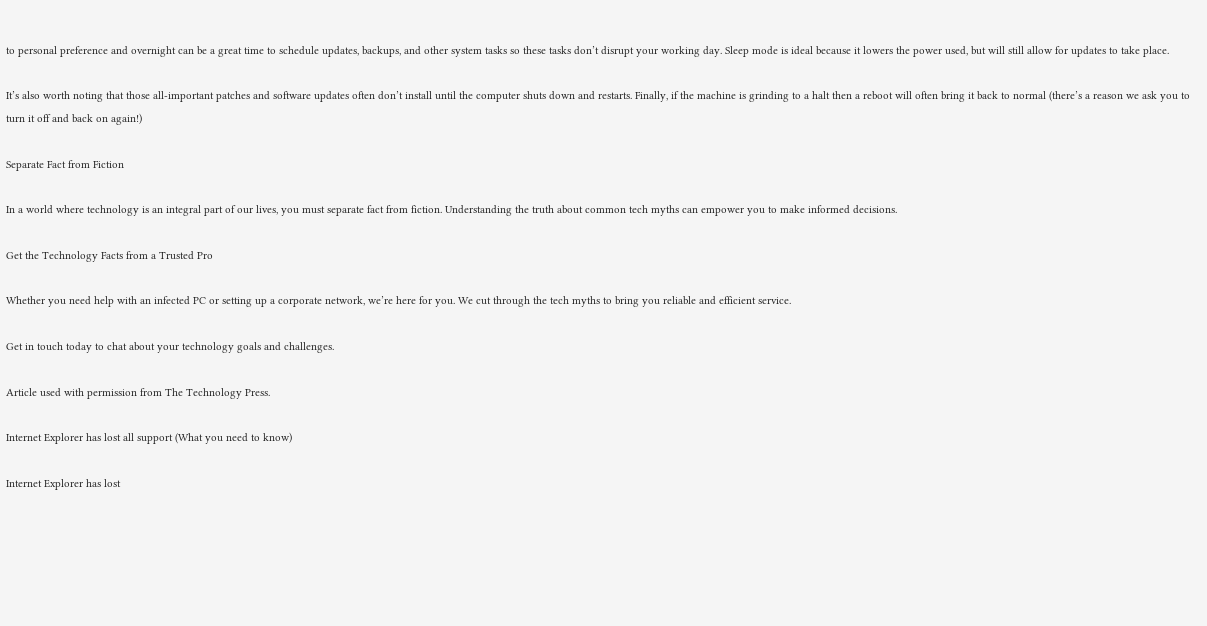to personal preference and overnight can be a great time to schedule updates, backups, and other system tasks so these tasks don’t disrupt your working day. Sleep mode is ideal because it lowers the power used, but will still allow for updates to take place.

It’s also worth noting that those all-important patches and software updates often don’t install until the computer shuts down and restarts. Finally, if the machine is grinding to a halt then a reboot will often bring it back to normal (there’s a reason we ask you to turn it off and back on again!)

Separate Fact from Fiction

In a world where technology is an integral part of our lives, you must separate fact from fiction. Understanding the truth about common tech myths can empower you to make informed decisions.

Get the Technology Facts from a Trusted Pro

Whether you need help with an infected PC or setting up a corporate network, we’re here for you. We cut through the tech myths to bring you reliable and efficient service.

Get in touch today to chat about your technology goals and challenges.

Article used with permission from The Technology Press.

Internet Explorer has lost all support (What you need to know)

Internet Explorer has lost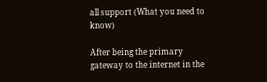all support (What you need to know)

After being the primary gateway to the internet in the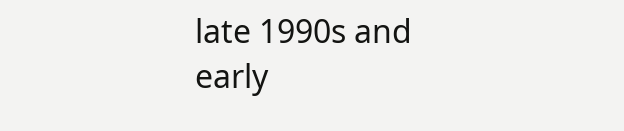late 1990s and early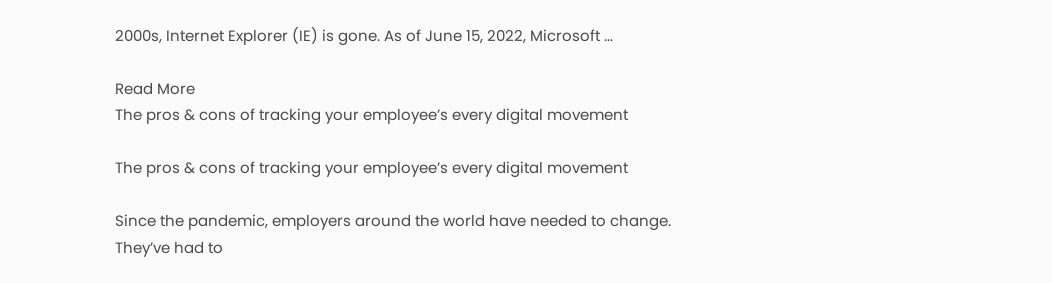2000s, Internet Explorer (IE) is gone. As of June 15, 2022, Microsoft ...

Read More
The pros & cons of tracking your employee’s every digital movement

The pros & cons of tracking your employee’s every digital movement

Since the pandemic, employers around the world have needed to change. They’ve had to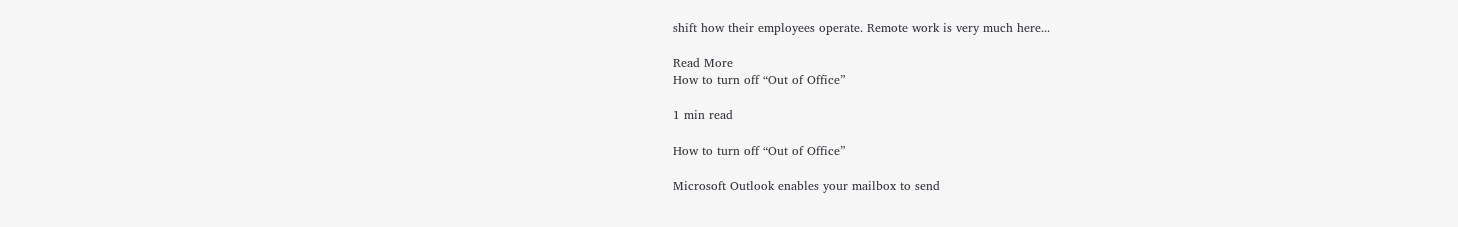shift how their employees operate. Remote work is very much here...

Read More
How to turn off “Out of Office”

1 min read

How to turn off “Out of Office”

Microsoft Outlook enables your mailbox to send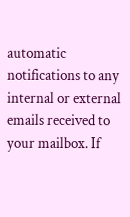automatic notifications to any internal or external emails received to your mailbox. If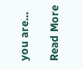you are...

Read More